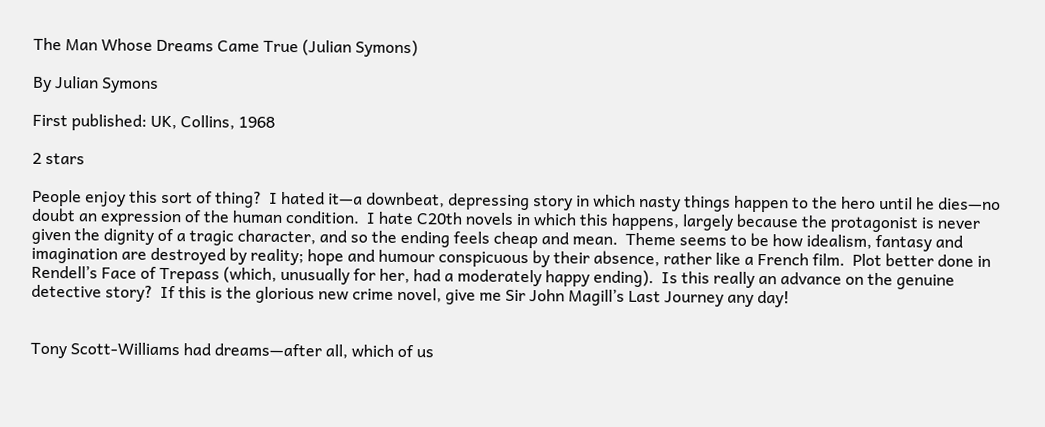The Man Whose Dreams Came True (Julian Symons)

By Julian Symons

First published: UK, Collins, 1968

2 stars

People enjoy this sort of thing?  I hated it—a downbeat, depressing story in which nasty things happen to the hero until he dies—no doubt an expression of the human condition.  I hate C20th novels in which this happens, largely because the protagonist is never given the dignity of a tragic character, and so the ending feels cheap and mean.  Theme seems to be how idealism, fantasy and imagination are destroyed by reality; hope and humour conspicuous by their absence, rather like a French film.  Plot better done in Rendell’s Face of Trepass (which, unusually for her, had a moderately happy ending).  Is this really an advance on the genuine detective story?  If this is the glorious new crime novel, give me Sir John Magill’s Last Journey any day!


Tony Scott-Williams had dreams—after all, which of us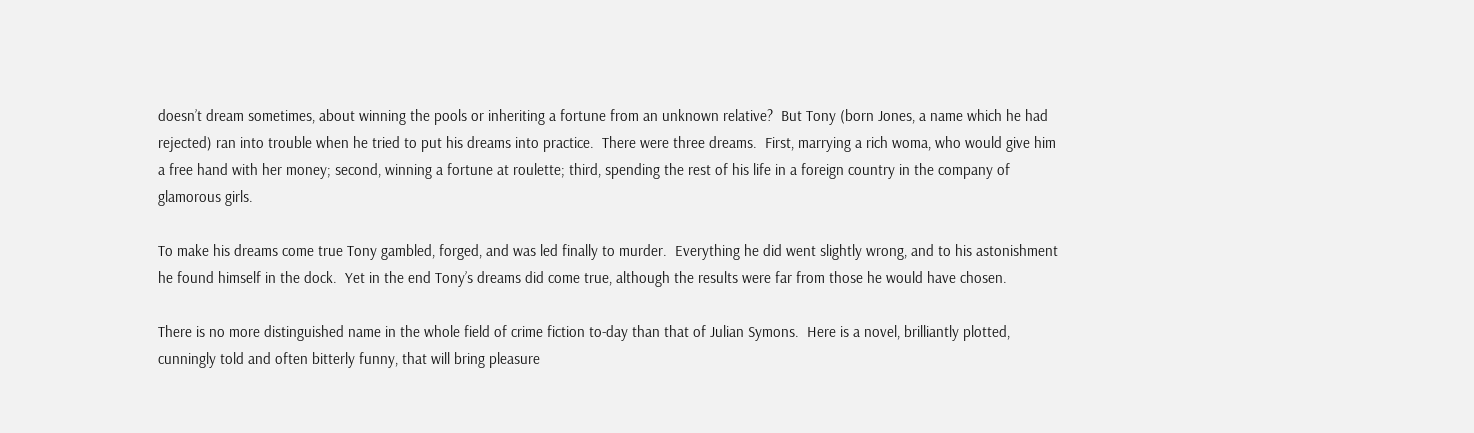doesn’t dream sometimes, about winning the pools or inheriting a fortune from an unknown relative?  But Tony (born Jones, a name which he had rejected) ran into trouble when he tried to put his dreams into practice.  There were three dreams.  First, marrying a rich woma, who would give him a free hand with her money; second, winning a fortune at roulette; third, spending the rest of his life in a foreign country in the company of glamorous girls.

To make his dreams come true Tony gambled, forged, and was led finally to murder.  Everything he did went slightly wrong, and to his astonishment he found himself in the dock.  Yet in the end Tony’s dreams did come true, although the results were far from those he would have chosen.

There is no more distinguished name in the whole field of crime fiction to-day than that of Julian Symons.  Here is a novel, brilliantly plotted, cunningly told and often bitterly funny, that will bring pleasure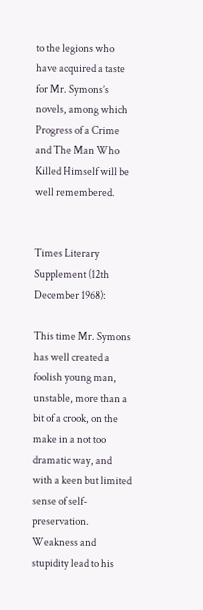to the legions who have acquired a taste for Mr. Symons’s novels, among which Progress of a Crime and The Man Who Killed Himself will be well remembered.


Times Literary Supplement (12th December 1968):

This time Mr. Symons has well created a foolish young man, unstable, more than a bit of a crook, on the make in a not too dramatic way, and with a keen but limited sense of self-preservation.  Weakness and stupidity lead to his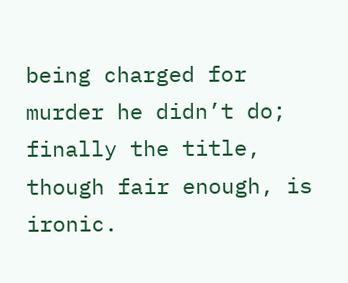being charged for murder he didn’t do; finally the title, though fair enough, is ironic.